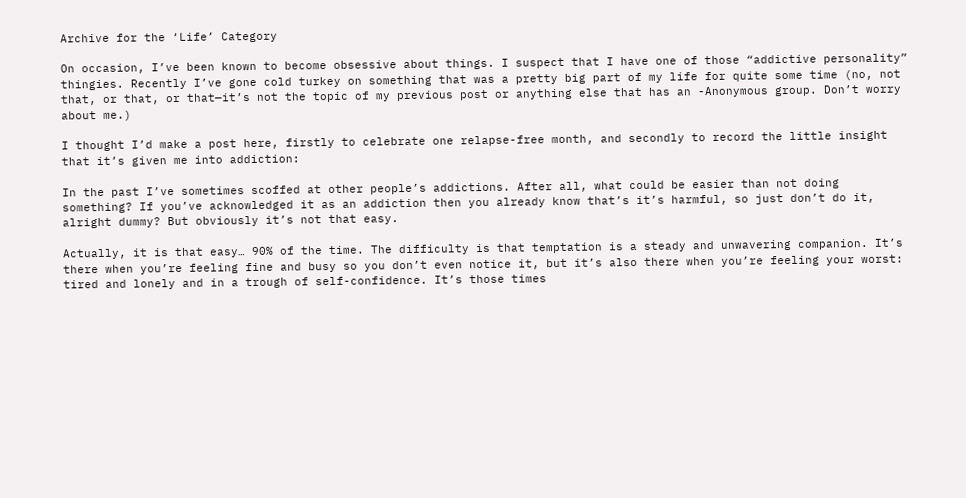Archive for the ‘Life’ Category

On occasion, I’ve been known to become obsessive about things. I suspect that I have one of those “addictive personality” thingies. Recently I’ve gone cold turkey on something that was a pretty big part of my life for quite some time (no, not that, or that, or that—it’s not the topic of my previous post or anything else that has an -Anonymous group. Don’t worry about me.)

I thought I’d make a post here, firstly to celebrate one relapse-free month, and secondly to record the little insight that it’s given me into addiction:

In the past I’ve sometimes scoffed at other people’s addictions. After all, what could be easier than not doing something? If you’ve acknowledged it as an addiction then you already know that’s it’s harmful, so just don’t do it, alright dummy? But obviously it’s not that easy.

Actually, it is that easy… 90% of the time. The difficulty is that temptation is a steady and unwavering companion. It’s there when you’re feeling fine and busy so you don’t even notice it, but it’s also there when you’re feeling your worst: tired and lonely and in a trough of self-confidence. It’s those times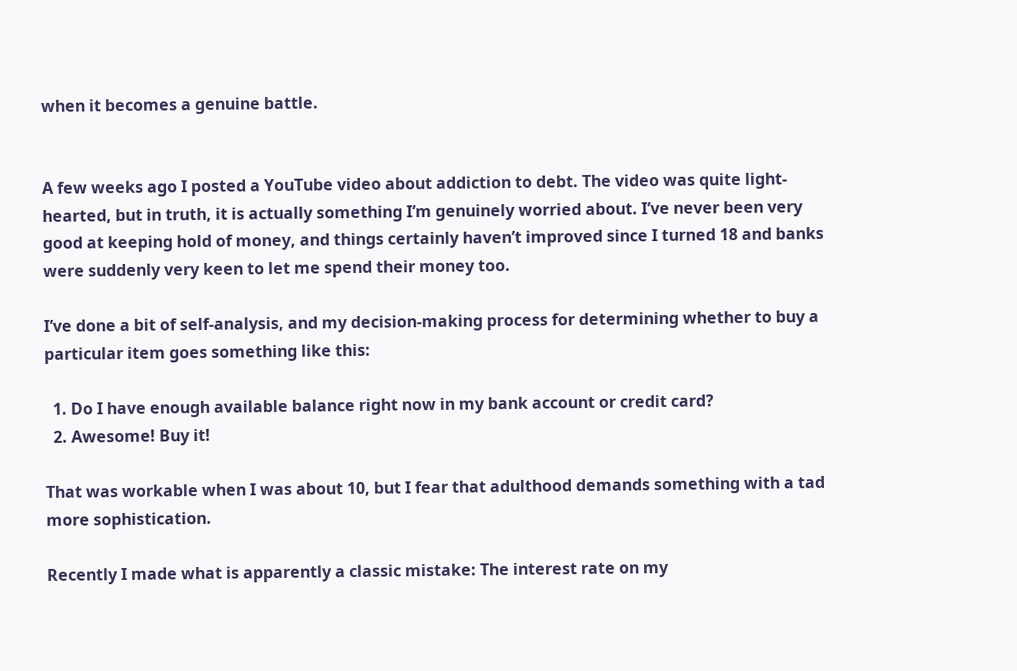when it becomes a genuine battle.


A few weeks ago I posted a YouTube video about addiction to debt. The video was quite light-hearted, but in truth, it is actually something I’m genuinely worried about. I’ve never been very good at keeping hold of money, and things certainly haven’t improved since I turned 18 and banks were suddenly very keen to let me spend their money too.

I’ve done a bit of self-analysis, and my decision-making process for determining whether to buy a particular item goes something like this:

  1. Do I have enough available balance right now in my bank account or credit card?
  2. Awesome! Buy it!

That was workable when I was about 10, but I fear that adulthood demands something with a tad more sophistication.

Recently I made what is apparently a classic mistake: The interest rate on my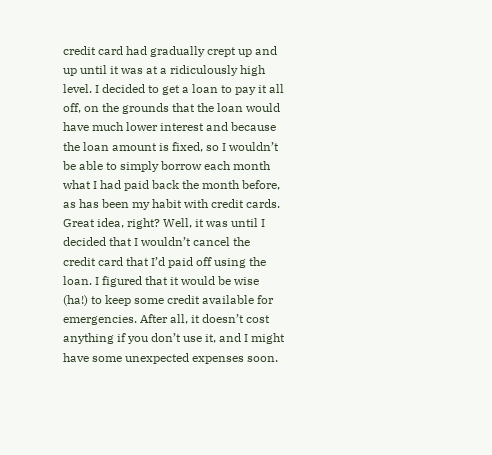credit card had gradually crept up and up until it was at a ridiculously high level. I decided to get a loan to pay it all off, on the grounds that the loan would have much lower interest and because the loan amount is fixed, so I wouldn’t be able to simply borrow each month what I had paid back the month before, as has been my habit with credit cards. Great idea, right? Well, it was until I decided that I wouldn’t cancel the credit card that I’d paid off using the loan. I figured that it would be wise (ha!) to keep some credit available for emergencies. After all, it doesn’t cost anything if you don’t use it, and I might have some unexpected expenses soon.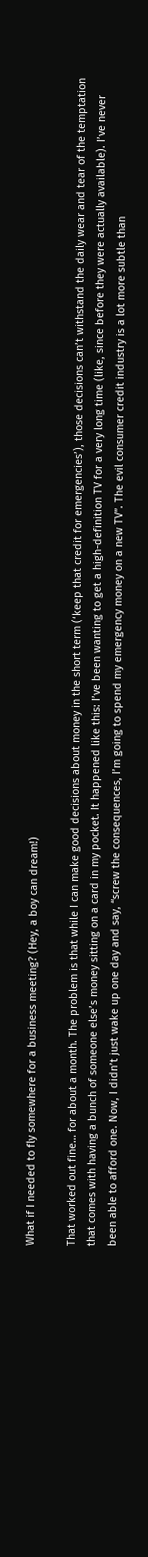What if I needed to fly somewhere for a business meeting? (Hey, a boy can dream!)

That worked out fine… for about a month. The problem is that while I can make good decisions about money in the short term (‘keep that credit for emergencies’), those decisions can’t withstand the daily wear and tear of the temptation that comes with having a bunch of someone else’s money sitting on a card in my pocket. It happened like this: I’ve been wanting to get a high-definition TV for a very long time (like, since before they were actually available). I’ve never been able to afford one. Now, I didn’t just wake up one day and say, “screw the consequences, I’m going to spend my emergency money on a new TV”. The evil consumer credit industry is a lot more subtle than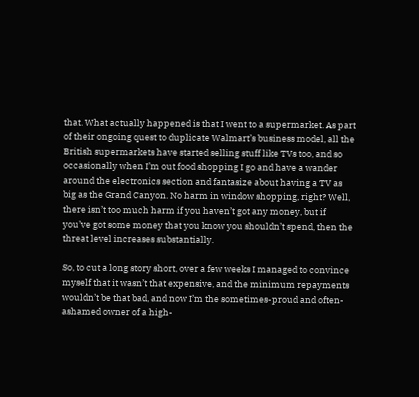that. What actually happened is that I went to a supermarket. As part of their ongoing quest to duplicate Walmart’s business model, all the British supermarkets have started selling stuff like TVs too, and so occasionally when I’m out food shopping I go and have a wander around the electronics section and fantasize about having a TV as big as the Grand Canyon. No harm in window shopping, right? Well, there isn’t too much harm if you haven’t got any money, but if you’ve got some money that you know you shouldn’t spend, then the threat level increases substantially.

So, to cut a long story short, over a few weeks I managed to convince myself that it wasn’t that expensive, and the minimum repayments wouldn’t be that bad, and now I’m the sometimes-proud and often-ashamed owner of a high-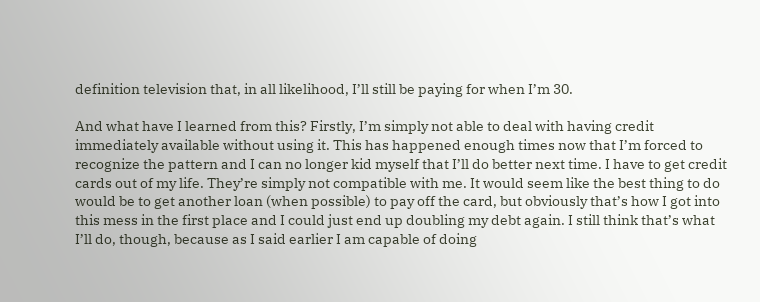definition television that, in all likelihood, I’ll still be paying for when I’m 30.

And what have I learned from this? Firstly, I’m simply not able to deal with having credit immediately available without using it. This has happened enough times now that I’m forced to recognize the pattern and I can no longer kid myself that I’ll do better next time. I have to get credit cards out of my life. They’re simply not compatible with me. It would seem like the best thing to do would be to get another loan (when possible) to pay off the card, but obviously that’s how I got into this mess in the first place and I could just end up doubling my debt again. I still think that’s what I’ll do, though, because as I said earlier I am capable of doing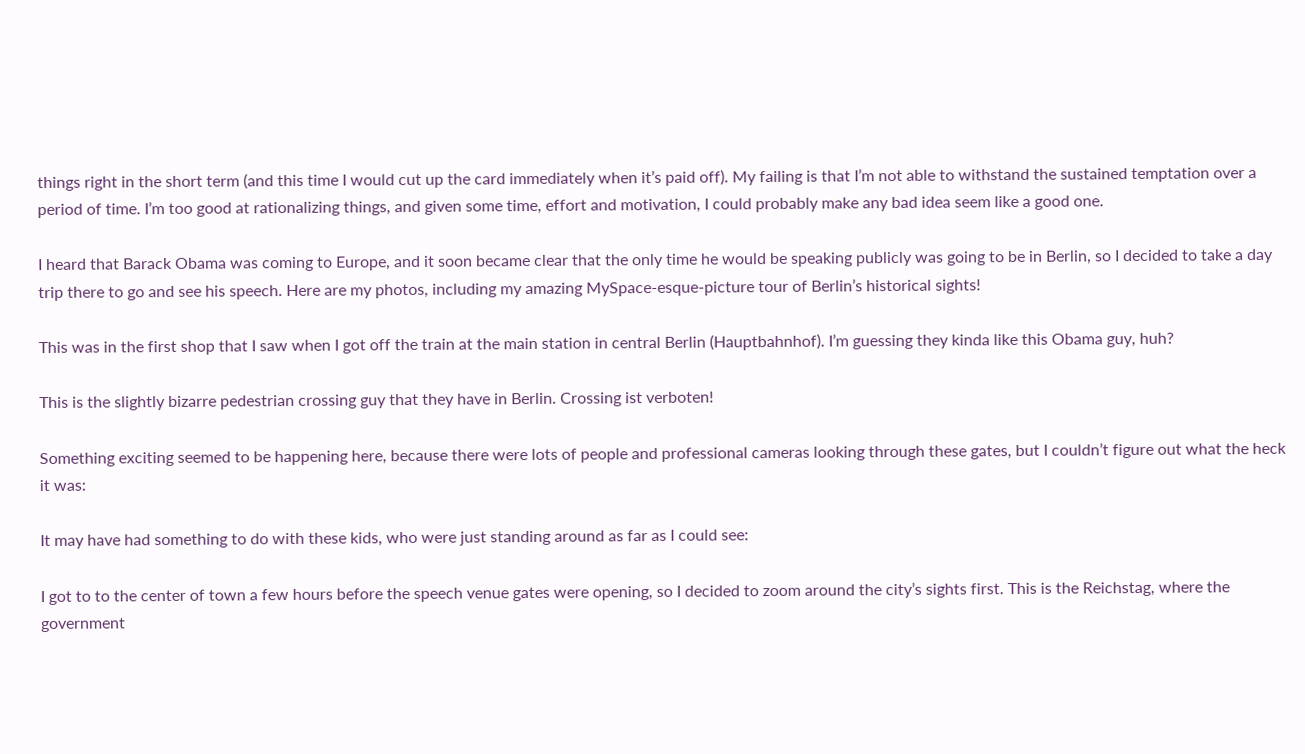things right in the short term (and this time I would cut up the card immediately when it’s paid off). My failing is that I’m not able to withstand the sustained temptation over a period of time. I’m too good at rationalizing things, and given some time, effort and motivation, I could probably make any bad idea seem like a good one.

I heard that Barack Obama was coming to Europe, and it soon became clear that the only time he would be speaking publicly was going to be in Berlin, so I decided to take a day trip there to go and see his speech. Here are my photos, including my amazing MySpace-esque-picture tour of Berlin’s historical sights!

This was in the first shop that I saw when I got off the train at the main station in central Berlin (Hauptbahnhof). I’m guessing they kinda like this Obama guy, huh?

This is the slightly bizarre pedestrian crossing guy that they have in Berlin. Crossing ist verboten!

Something exciting seemed to be happening here, because there were lots of people and professional cameras looking through these gates, but I couldn’t figure out what the heck it was:

It may have had something to do with these kids, who were just standing around as far as I could see:

I got to to the center of town a few hours before the speech venue gates were opening, so I decided to zoom around the city’s sights first. This is the Reichstag, where the government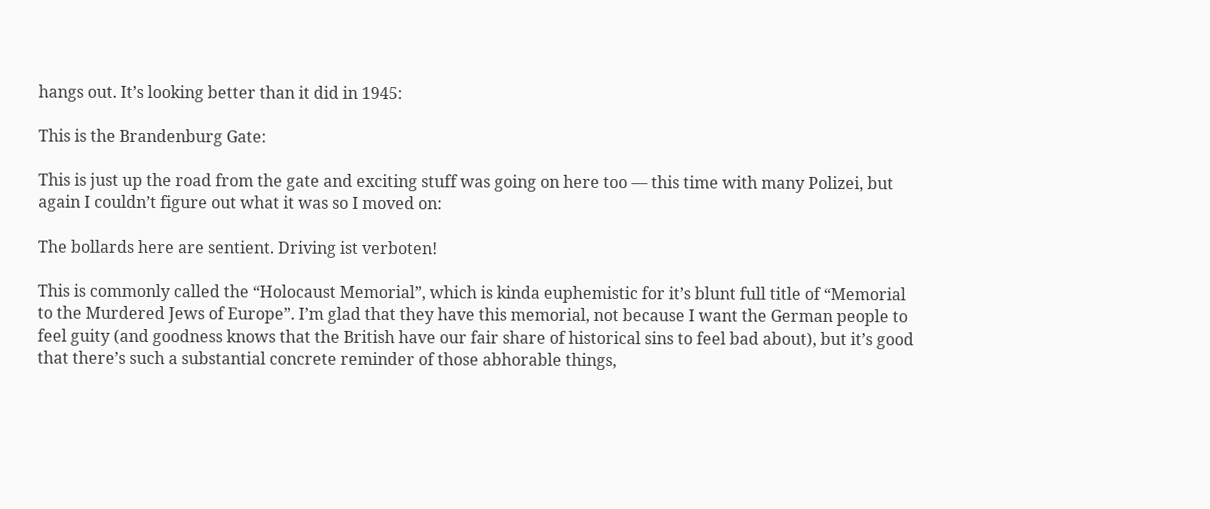hangs out. It’s looking better than it did in 1945:

This is the Brandenburg Gate:

This is just up the road from the gate and exciting stuff was going on here too — this time with many Polizei, but again I couldn’t figure out what it was so I moved on:

The bollards here are sentient. Driving ist verboten!

This is commonly called the “Holocaust Memorial”, which is kinda euphemistic for it’s blunt full title of “Memorial to the Murdered Jews of Europe”. I’m glad that they have this memorial, not because I want the German people to feel guity (and goodness knows that the British have our fair share of historical sins to feel bad about), but it’s good that there’s such a substantial concrete reminder of those abhorable things,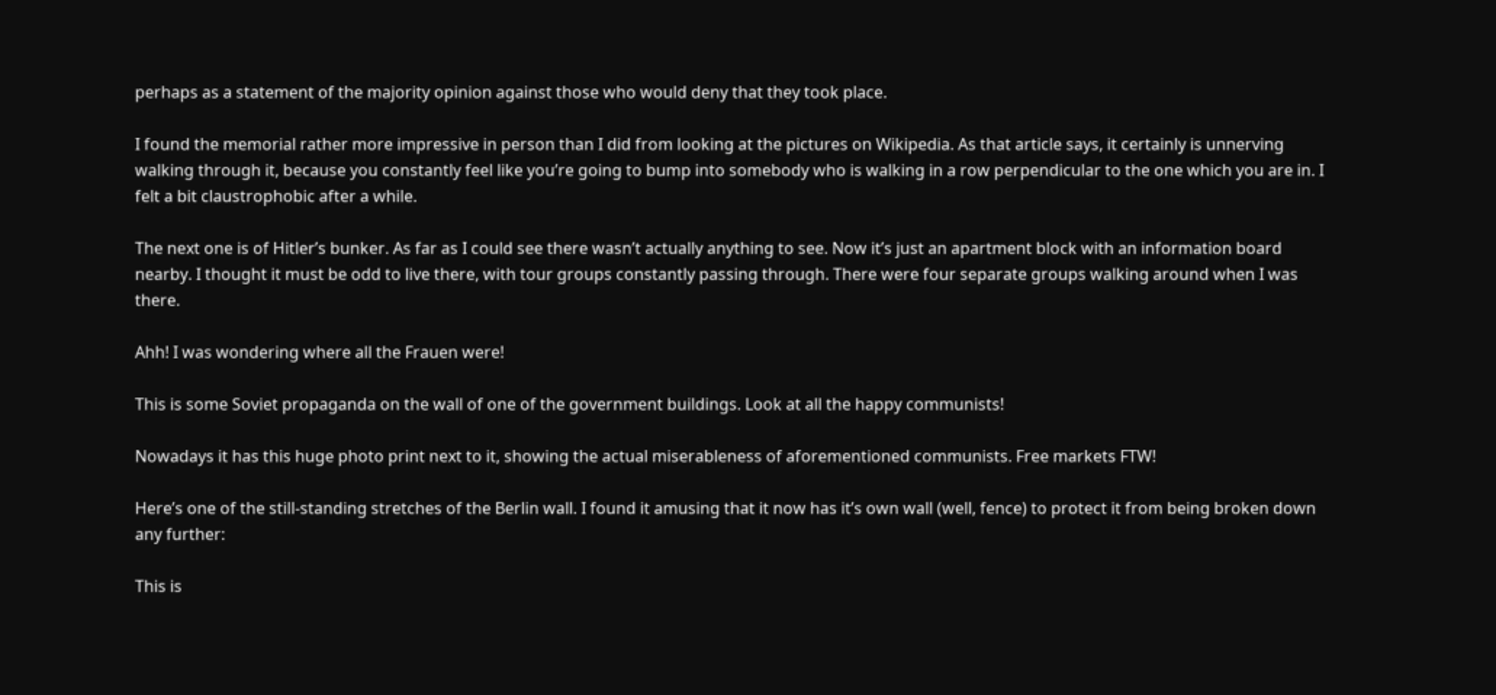perhaps as a statement of the majority opinion against those who would deny that they took place.

I found the memorial rather more impressive in person than I did from looking at the pictures on Wikipedia. As that article says, it certainly is unnerving walking through it, because you constantly feel like you’re going to bump into somebody who is walking in a row perpendicular to the one which you are in. I felt a bit claustrophobic after a while.

The next one is of Hitler’s bunker. As far as I could see there wasn’t actually anything to see. Now it’s just an apartment block with an information board nearby. I thought it must be odd to live there, with tour groups constantly passing through. There were four separate groups walking around when I was there.

Ahh! I was wondering where all the Frauen were!

This is some Soviet propaganda on the wall of one of the government buildings. Look at all the happy communists!

Nowadays it has this huge photo print next to it, showing the actual miserableness of aforementioned communists. Free markets FTW!

Here’s one of the still-standing stretches of the Berlin wall. I found it amusing that it now has it’s own wall (well, fence) to protect it from being broken down any further:

This is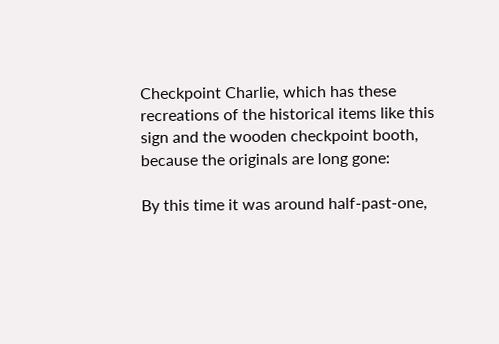Checkpoint Charlie, which has these recreations of the historical items like this sign and the wooden checkpoint booth, because the originals are long gone:

By this time it was around half-past-one,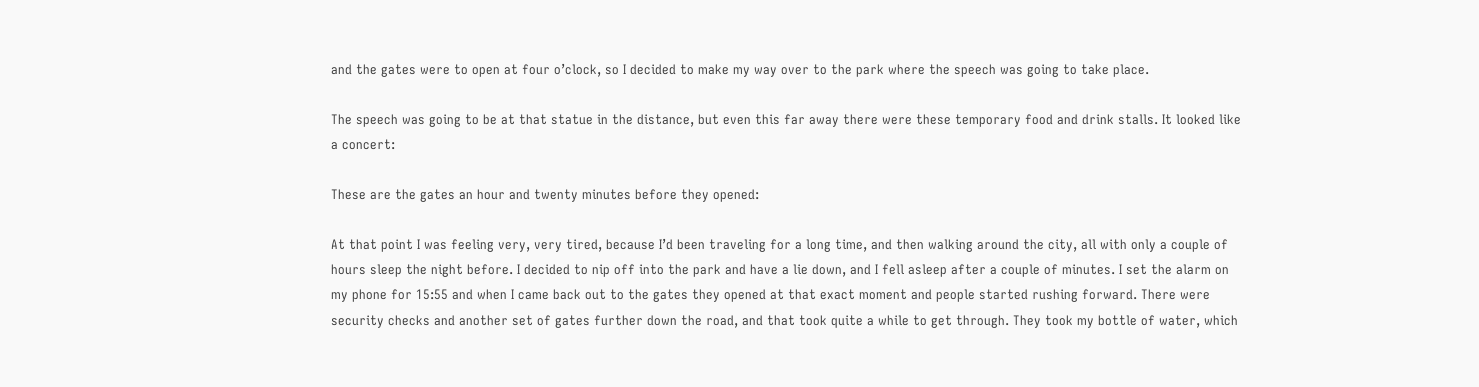and the gates were to open at four o’clock, so I decided to make my way over to the park where the speech was going to take place.

The speech was going to be at that statue in the distance, but even this far away there were these temporary food and drink stalls. It looked like a concert:

These are the gates an hour and twenty minutes before they opened:

At that point I was feeling very, very tired, because I’d been traveling for a long time, and then walking around the city, all with only a couple of hours sleep the night before. I decided to nip off into the park and have a lie down, and I fell asleep after a couple of minutes. I set the alarm on my phone for 15:55 and when I came back out to the gates they opened at that exact moment and people started rushing forward. There were security checks and another set of gates further down the road, and that took quite a while to get through. They took my bottle of water, which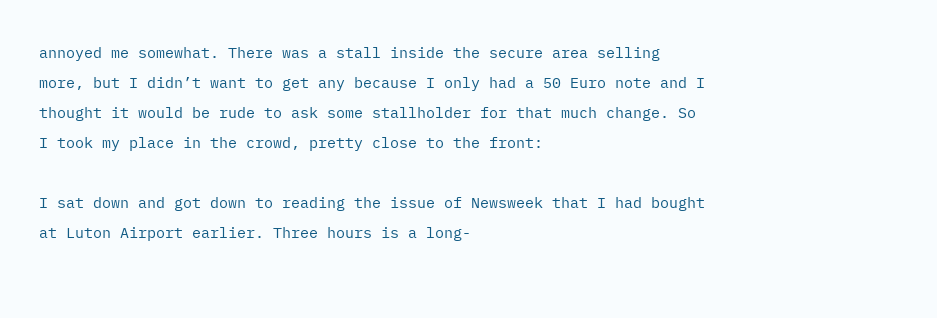annoyed me somewhat. There was a stall inside the secure area selling more, but I didn’t want to get any because I only had a 50 Euro note and I thought it would be rude to ask some stallholder for that much change. So I took my place in the crowd, pretty close to the front:

I sat down and got down to reading the issue of Newsweek that I had bought at Luton Airport earlier. Three hours is a long-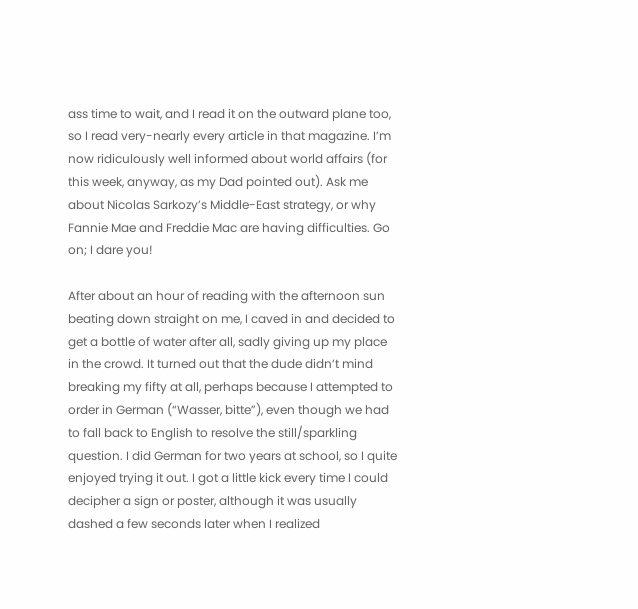ass time to wait, and I read it on the outward plane too, so I read very-nearly every article in that magazine. I’m now ridiculously well informed about world affairs (for this week, anyway, as my Dad pointed out). Ask me about Nicolas Sarkozy’s Middle-East strategy, or why Fannie Mae and Freddie Mac are having difficulties. Go on; I dare you!

After about an hour of reading with the afternoon sun beating down straight on me, I caved in and decided to get a bottle of water after all, sadly giving up my place in the crowd. It turned out that the dude didn’t mind breaking my fifty at all, perhaps because I attempted to order in German (“Wasser, bitte”), even though we had to fall back to English to resolve the still/sparkling question. I did German for two years at school, so I quite enjoyed trying it out. I got a little kick every time I could decipher a sign or poster, although it was usually dashed a few seconds later when I realized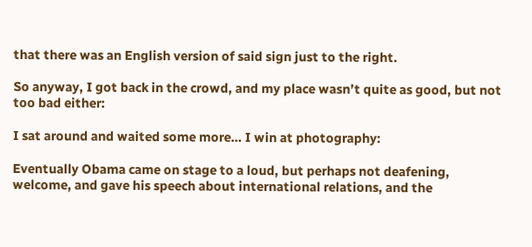that there was an English version of said sign just to the right.

So anyway, I got back in the crowd, and my place wasn’t quite as good, but not too bad either:

I sat around and waited some more… I win at photography:

Eventually Obama came on stage to a loud, but perhaps not deafening, welcome, and gave his speech about international relations, and the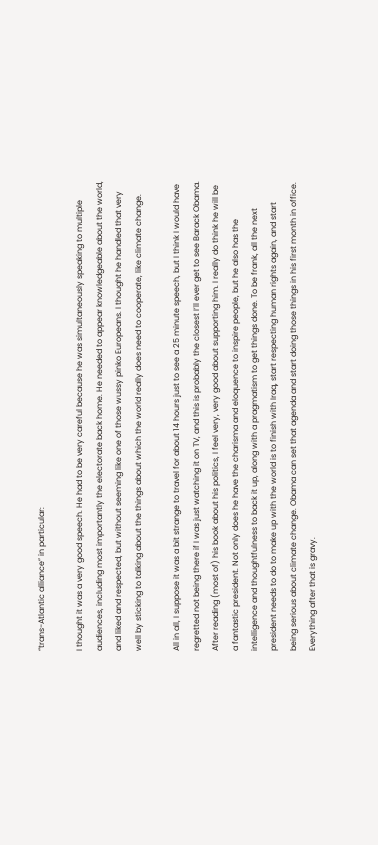“trans-Atlantic alliance” in particular:

I thought it was a very good speech. He had to be very careful because he was simultaneously speaking to multiple audiences, including most importantly the electorate back home. He needed to appear knowledgeable about the world, and liked and respected, but without seeming like one of those wussy pinko Europeans. I thought he handled that very well by sticking to talking about the things about which the world really does need to cooperate, like climate change.

All in all, I suppose it was a bit strange to travel for about 14 hours just to see a 25 minute speech, but I think I would have regretted not being there if I was just watching it on TV, and this is probably the closest I’ll ever get to see Barack Obama. After reading (most of) his book about his politics, I feel very, very good about supporting him. I really do think he will be a fantastic president. Not only does he have the charisma and eloquence to inspire people, but he also has the intelligence and thoughtfulness to back it up, along with a pragmatism to get things done. To be frank, all the next president needs to do to make up with the world is to finish with Iraq, start respecting human rights again, and start being serious about climate change. Obama can set that agenda and start doing those things in his first month in office. Everything after that is gravy.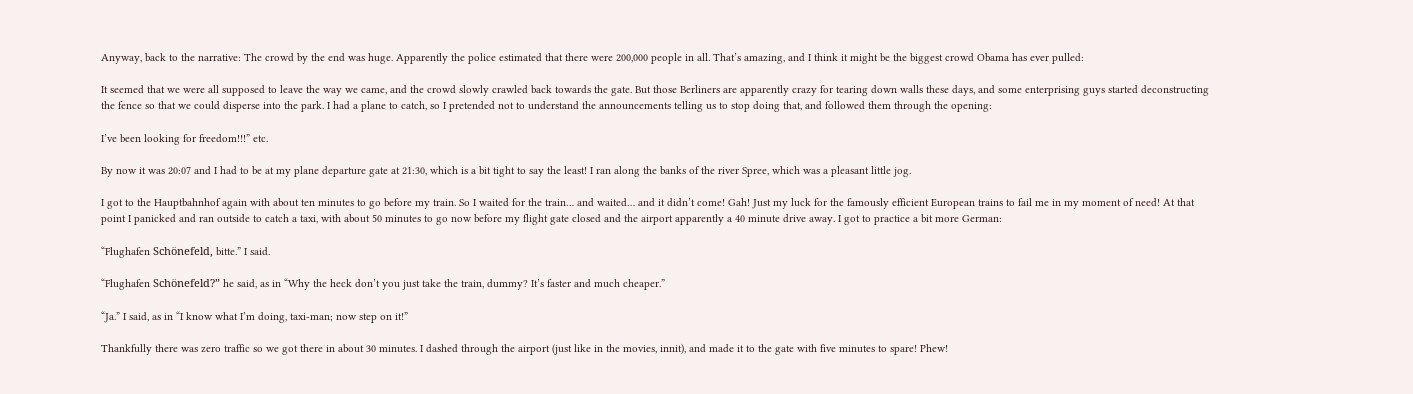Anyway, back to the narrative: The crowd by the end was huge. Apparently the police estimated that there were 200,000 people in all. That’s amazing, and I think it might be the biggest crowd Obama has ever pulled:

It seemed that we were all supposed to leave the way we came, and the crowd slowly crawled back towards the gate. But those Berliners are apparently crazy for tearing down walls these days, and some enterprising guys started deconstructing the fence so that we could disperse into the park. I had a plane to catch, so I pretended not to understand the announcements telling us to stop doing that, and followed them through the opening:

I’ve been looking for freedom!!!” etc.

By now it was 20:07 and I had to be at my plane departure gate at 21:30, which is a bit tight to say the least! I ran along the banks of the river Spree, which was a pleasant little jog.

I got to the Hauptbahnhof again with about ten minutes to go before my train. So I waited for the train… and waited… and it didn’t come! Gah! Just my luck for the famously efficient European trains to fail me in my moment of need! At that point I panicked and ran outside to catch a taxi, with about 50 minutes to go now before my flight gate closed and the airport apparently a 40 minute drive away. I got to practice a bit more German:

“Flughafen Schönefeld, bitte.” I said.

“Flughafen Schönefeld?” he said, as in “Why the heck don’t you just take the train, dummy? It’s faster and much cheaper.”

“Ja.” I said, as in “I know what I’m doing, taxi-man; now step on it!”

Thankfully there was zero traffic so we got there in about 30 minutes. I dashed through the airport (just like in the movies, innit), and made it to the gate with five minutes to spare! Phew!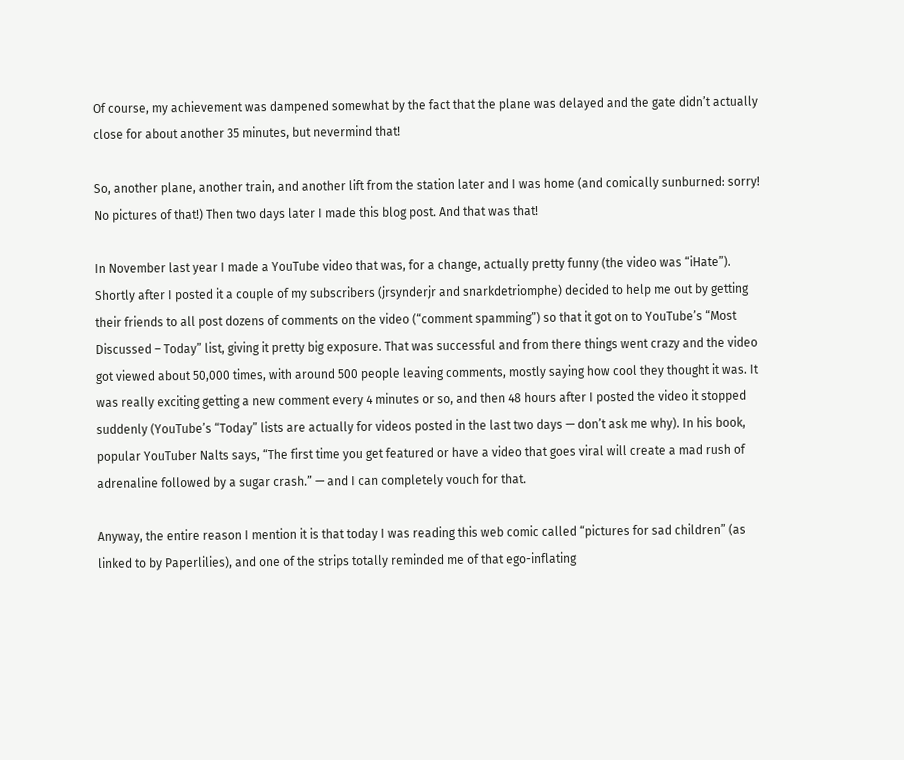Of course, my achievement was dampened somewhat by the fact that the plane was delayed and the gate didn’t actually close for about another 35 minutes, but nevermind that!

So, another plane, another train, and another lift from the station later and I was home (and comically sunburned: sorry! No pictures of that!) Then two days later I made this blog post. And that was that!

In November last year I made a YouTube video that was, for a change, actually pretty funny (the video was “iHate”). Shortly after I posted it a couple of my subscribers (jrsynderjr and snarkdetriomphe) decided to help me out by getting their friends to all post dozens of comments on the video (“comment spamming”) so that it got on to YouTube’s “Most Discussed – Today” list, giving it pretty big exposure. That was successful and from there things went crazy and the video got viewed about 50,000 times, with around 500 people leaving comments, mostly saying how cool they thought it was. It was really exciting getting a new comment every 4 minutes or so, and then 48 hours after I posted the video it stopped suddenly (YouTube’s “Today” lists are actually for videos posted in the last two days — don’t ask me why). In his book, popular YouTuber Nalts says, “The first time you get featured or have a video that goes viral will create a mad rush of adrenaline followed by a sugar crash.” — and I can completely vouch for that.

Anyway, the entire reason I mention it is that today I was reading this web comic called “pictures for sad children” (as linked to by Paperlilies), and one of the strips totally reminded me of that ego-inflating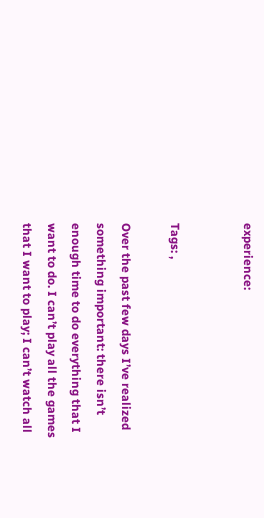experience:


Tags: ,

Over the past few days I’ve realized something important: there isn’t enough time to do everything that I want to do. I can’t play all the games that I want to play; I can’t watch all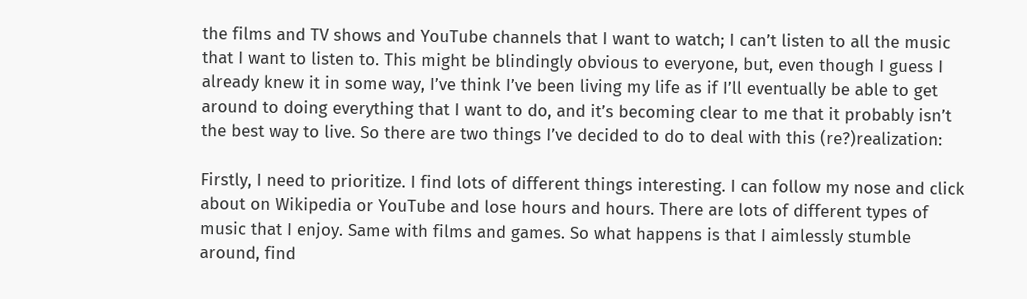the films and TV shows and YouTube channels that I want to watch; I can’t listen to all the music that I want to listen to. This might be blindingly obvious to everyone, but, even though I guess I already knew it in some way, I’ve think I’ve been living my life as if I’ll eventually be able to get around to doing everything that I want to do, and it’s becoming clear to me that it probably isn’t the best way to live. So there are two things I’ve decided to do to deal with this (re?)realization:

Firstly, I need to prioritize. I find lots of different things interesting. I can follow my nose and click about on Wikipedia or YouTube and lose hours and hours. There are lots of different types of music that I enjoy. Same with films and games. So what happens is that I aimlessly stumble around, find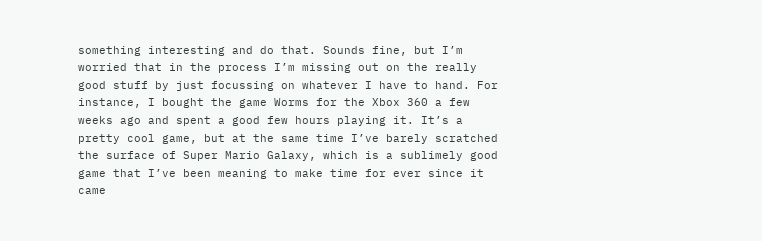something interesting and do that. Sounds fine, but I’m worried that in the process I’m missing out on the really good stuff by just focussing on whatever I have to hand. For instance, I bought the game Worms for the Xbox 360 a few weeks ago and spent a good few hours playing it. It’s a pretty cool game, but at the same time I’ve barely scratched the surface of Super Mario Galaxy, which is a sublimely good game that I’ve been meaning to make time for ever since it came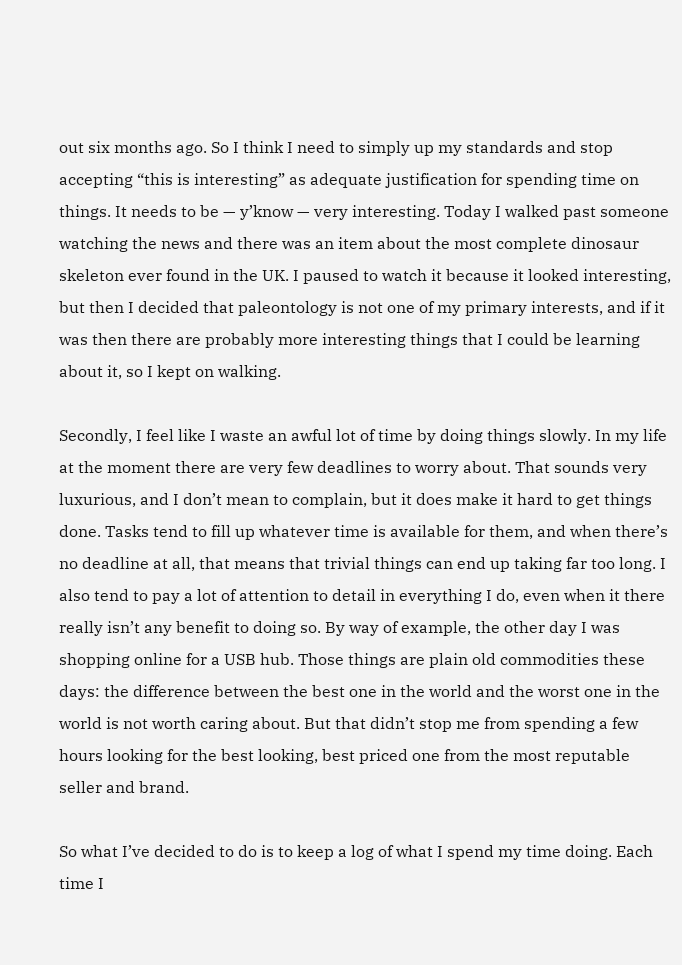out six months ago. So I think I need to simply up my standards and stop accepting “this is interesting” as adequate justification for spending time on things. It needs to be — y’know — very interesting. Today I walked past someone watching the news and there was an item about the most complete dinosaur skeleton ever found in the UK. I paused to watch it because it looked interesting, but then I decided that paleontology is not one of my primary interests, and if it was then there are probably more interesting things that I could be learning about it, so I kept on walking.

Secondly, I feel like I waste an awful lot of time by doing things slowly. In my life at the moment there are very few deadlines to worry about. That sounds very luxurious, and I don’t mean to complain, but it does make it hard to get things done. Tasks tend to fill up whatever time is available for them, and when there’s no deadline at all, that means that trivial things can end up taking far too long. I also tend to pay a lot of attention to detail in everything I do, even when it there really isn’t any benefit to doing so. By way of example, the other day I was shopping online for a USB hub. Those things are plain old commodities these days: the difference between the best one in the world and the worst one in the world is not worth caring about. But that didn’t stop me from spending a few hours looking for the best looking, best priced one from the most reputable seller and brand.

So what I’ve decided to do is to keep a log of what I spend my time doing. Each time I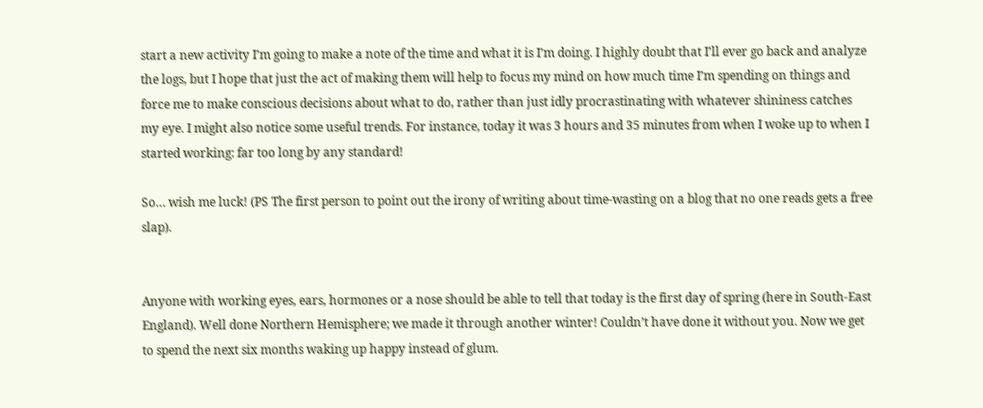start a new activity I’m going to make a note of the time and what it is I’m doing. I highly doubt that I’ll ever go back and analyze the logs, but I hope that just the act of making them will help to focus my mind on how much time I’m spending on things and force me to make conscious decisions about what to do, rather than just idly procrastinating with whatever shininess catches my eye. I might also notice some useful trends. For instance, today it was 3 hours and 35 minutes from when I woke up to when I started working: far too long by any standard!

So… wish me luck! (PS The first person to point out the irony of writing about time-wasting on a blog that no one reads gets a free slap).


Anyone with working eyes, ears, hormones or a nose should be able to tell that today is the first day of spring (here in South-East England). Well done Northern Hemisphere; we made it through another winter! Couldn’t have done it without you. Now we get to spend the next six months waking up happy instead of glum.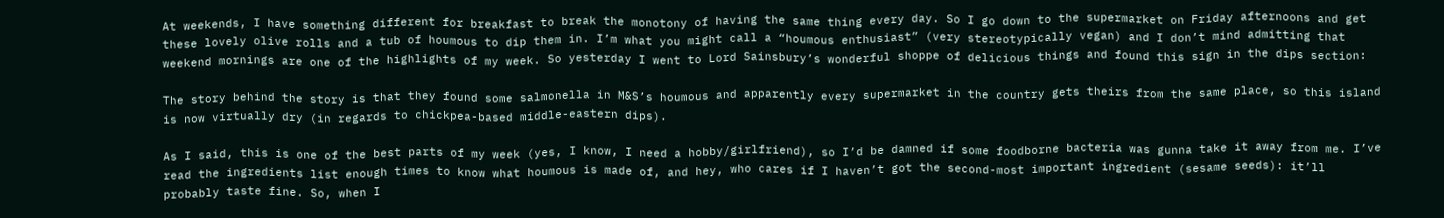At weekends, I have something different for breakfast to break the monotony of having the same thing every day. So I go down to the supermarket on Friday afternoons and get these lovely olive rolls and a tub of houmous to dip them in. I’m what you might call a “houmous enthusiast” (very stereotypically vegan) and I don’t mind admitting that weekend mornings are one of the highlights of my week. So yesterday I went to Lord Sainsbury’s wonderful shoppe of delicious things and found this sign in the dips section:

The story behind the story is that they found some salmonella in M&S’s houmous and apparently every supermarket in the country gets theirs from the same place, so this island is now virtually dry (in regards to chickpea-based middle-eastern dips).

As I said, this is one of the best parts of my week (yes, I know, I need a hobby/girlfriend), so I’d be damned if some foodborne bacteria was gunna take it away from me. I’ve read the ingredients list enough times to know what houmous is made of, and hey, who cares if I haven’t got the second-most important ingredient (sesame seeds): it’ll probably taste fine. So, when I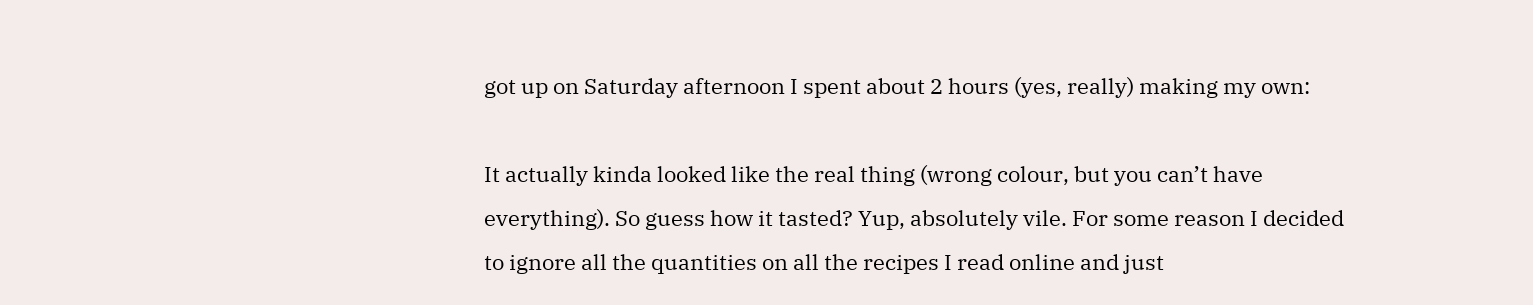got up on Saturday afternoon I spent about 2 hours (yes, really) making my own:

It actually kinda looked like the real thing (wrong colour, but you can’t have everything). So guess how it tasted? Yup, absolutely vile. For some reason I decided to ignore all the quantities on all the recipes I read online and just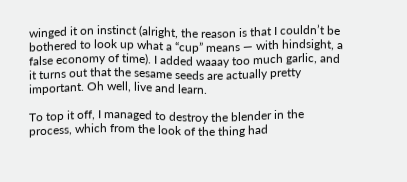winged it on instinct (alright, the reason is that I couldn’t be bothered to look up what a “cup” means — with hindsight, a false economy of time). I added waaay too much garlic, and it turns out that the sesame seeds are actually pretty important. Oh well, live and learn.

To top it off, I managed to destroy the blender in the process, which from the look of the thing had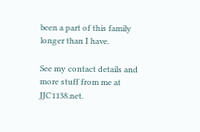been a part of this family longer than I have.

See my contact details and more stuff from me at JJC1138.net.